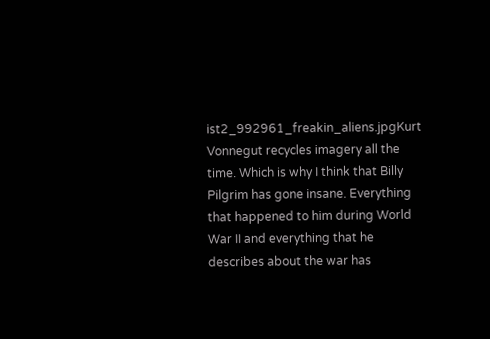ist2_992961_freakin_aliens.jpgKurt Vonnegut recycles imagery all the time. Which is why I think that Billy Pilgrim has gone insane. Everything that happened to him during World War II and everything that he describes about the war has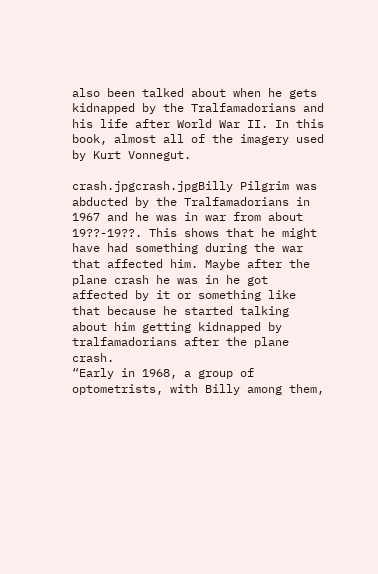also been talked about when he gets kidnapped by the Tralfamadorians and his life after World War II. In this book, almost all of the imagery used by Kurt Vonnegut.

crash.jpgcrash.jpgBilly Pilgrim was abducted by the Tralfamadorians in 1967 and he was in war from about 19??-19??. This shows that he might have had something during the war that affected him. Maybe after the plane crash he was in he got affected by it or something like that because he started talking about him getting kidnapped by tralfamadorians after the plane crash.
“Early in 1968, a group of optometrists, with Billy among them,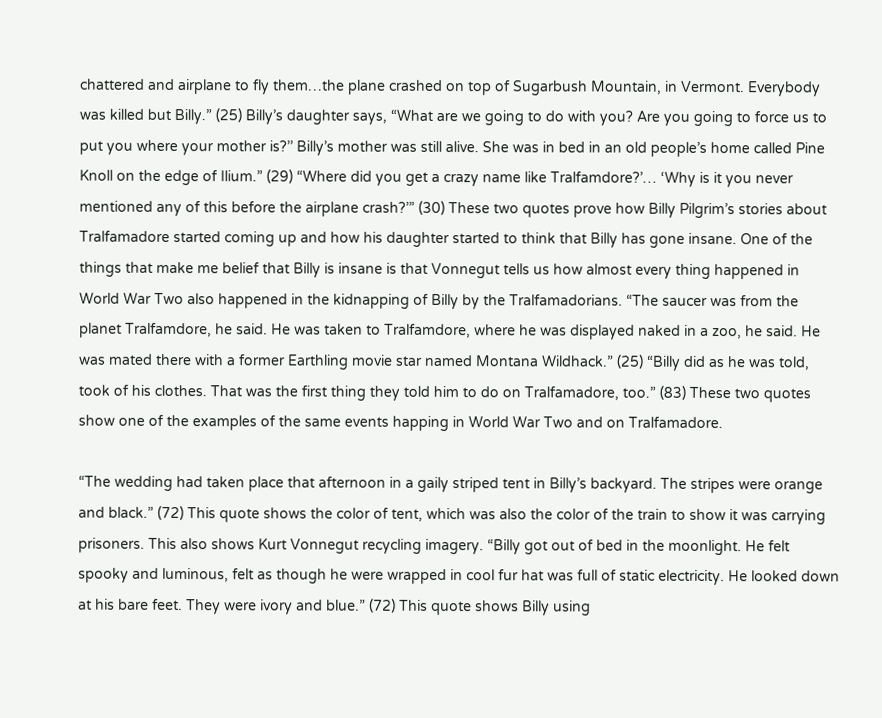chattered and airplane to fly them…the plane crashed on top of Sugarbush Mountain, in Vermont. Everybody was killed but Billy.” (25) Billy’s daughter says, “What are we going to do with you? Are you going to force us to put you where your mother is?’’ Billy’s mother was still alive. She was in bed in an old people’s home called Pine Knoll on the edge of Ilium.” (29) “Where did you get a crazy name like Tralfamdore?’… ‘Why is it you never mentioned any of this before the airplane crash?’” (30) These two quotes prove how Billy Pilgrim’s stories about Tralfamadore started coming up and how his daughter started to think that Billy has gone insane. One of the things that make me belief that Billy is insane is that Vonnegut tells us how almost every thing happened in World War Two also happened in the kidnapping of Billy by the Tralfamadorians. “The saucer was from the planet Tralfamdore, he said. He was taken to Tralfamdore, where he was displayed naked in a zoo, he said. He was mated there with a former Earthling movie star named Montana Wildhack.” (25) “Billy did as he was told, took of his clothes. That was the first thing they told him to do on Tralfamadore, too.” (83) These two quotes show one of the examples of the same events happing in World War Two and on Tralfamadore.

“The wedding had taken place that afternoon in a gaily striped tent in Billy’s backyard. The stripes were orange and black.” (72) This quote shows the color of tent, which was also the color of the train to show it was carrying prisoners. This also shows Kurt Vonnegut recycling imagery. “Billy got out of bed in the moonlight. He felt spooky and luminous, felt as though he were wrapped in cool fur hat was full of static electricity. He looked down at his bare feet. They were ivory and blue.” (72) This quote shows Billy using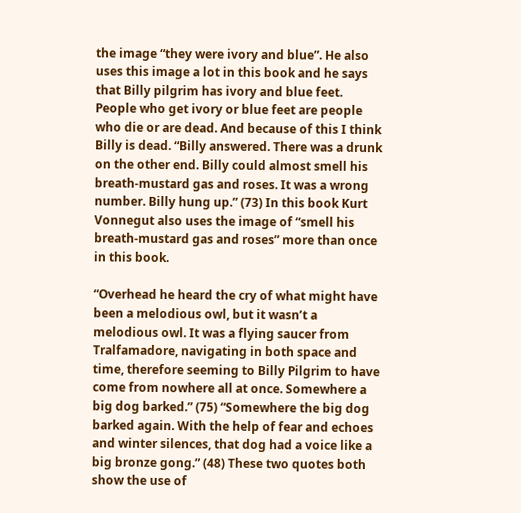the image “they were ivory and blue”. He also uses this image a lot in this book and he says that Billy pilgrim has ivory and blue feet. People who get ivory or blue feet are people who die or are dead. And because of this I think Billy is dead. “Billy answered. There was a drunk on the other end. Billy could almost smell his breath-mustard gas and roses. It was a wrong number. Billy hung up.” (73) In this book Kurt Vonnegut also uses the image of “smell his breath-mustard gas and roses” more than once in this book.

“Overhead he heard the cry of what might have been a melodious owl, but it wasn’t a melodious owl. It was a flying saucer from Tralfamadore, navigating in both space and time, therefore seeming to Billy Pilgrim to have come from nowhere all at once. Somewhere a big dog barked.” (75) “Somewhere the big dog barked again. With the help of fear and echoes and winter silences, that dog had a voice like a big bronze gong.” (48) These two quotes both show the use of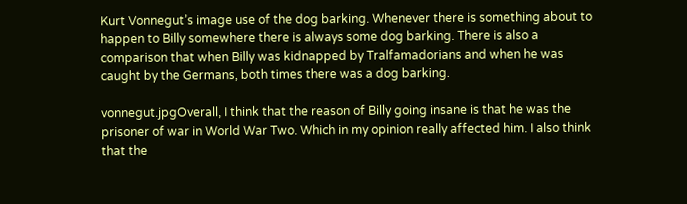Kurt Vonnegut’s image use of the dog barking. Whenever there is something about to happen to Billy somewhere there is always some dog barking. There is also a comparison that when Billy was kidnapped by Tralfamadorians and when he was caught by the Germans, both times there was a dog barking.

vonnegut.jpgOverall, I think that the reason of Billy going insane is that he was the prisoner of war in World War Two. Which in my opinion really affected him. I also think that the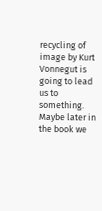recycling of image by Kurt Vonnegut is going to lead us to something. Maybe later in the book we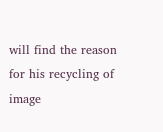will find the reason for his recycling of image